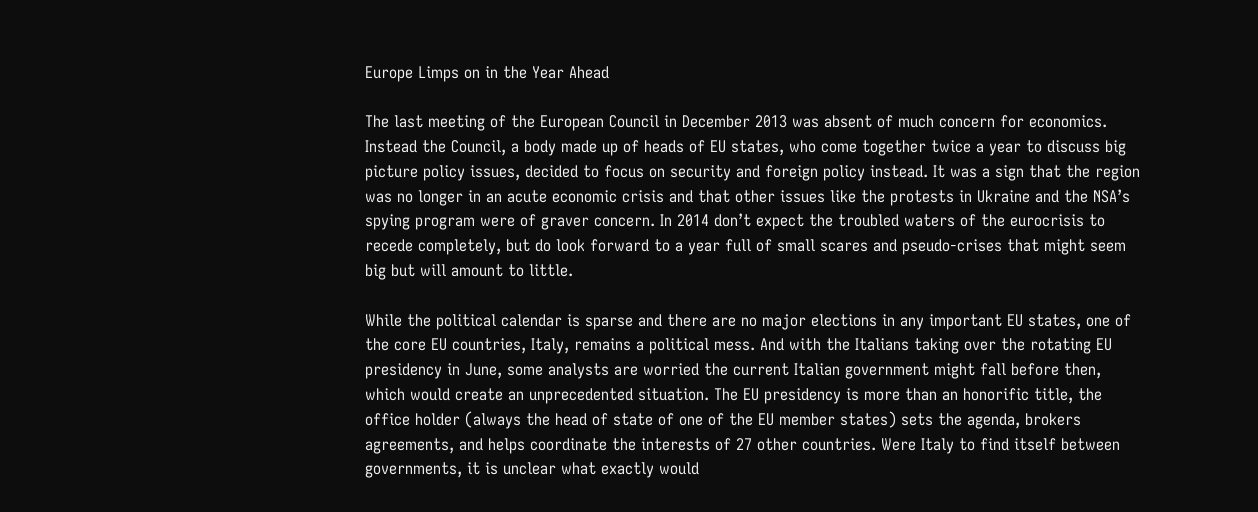Europe Limps on in the Year Ahead

The last meeting of the European Council in December 2013 was absent of much concern for economics. Instead the Council, a body made up of heads of EU states, who come together twice a year to discuss big picture policy issues, decided to focus on security and foreign policy instead. It was a sign that the region was no longer in an acute economic crisis and that other issues like the protests in Ukraine and the NSA’s spying program were of graver concern. In 2014 don’t expect the troubled waters of the eurocrisis to recede completely, but do look forward to a year full of small scares and pseudo-crises that might seem big but will amount to little.

While the political calendar is sparse and there are no major elections in any important EU states, one of the core EU countries, Italy, remains a political mess. And with the Italians taking over the rotating EU presidency in June, some analysts are worried the current Italian government might fall before then, which would create an unprecedented situation. The EU presidency is more than an honorific title, the office holder (always the head of state of one of the EU member states) sets the agenda, brokers agreements, and helps coordinate the interests of 27 other countries. Were Italy to find itself between governments, it is unclear what exactly would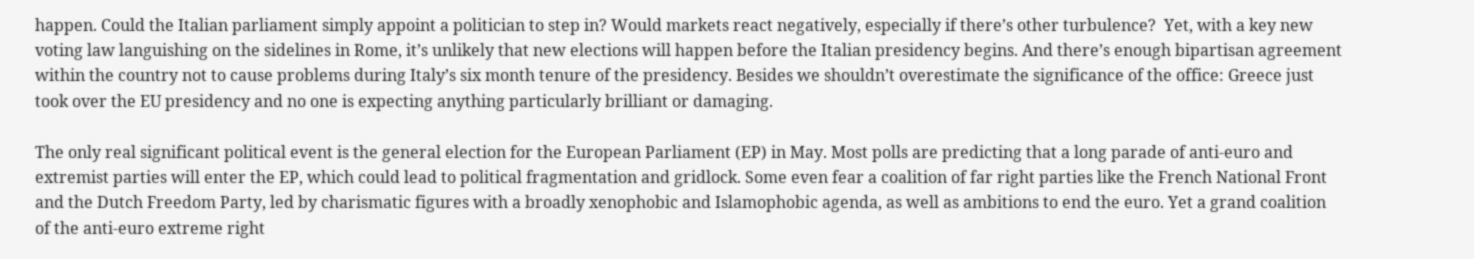happen. Could the Italian parliament simply appoint a politician to step in? Would markets react negatively, especially if there’s other turbulence?  Yet, with a key new voting law languishing on the sidelines in Rome, it’s unlikely that new elections will happen before the Italian presidency begins. And there’s enough bipartisan agreement within the country not to cause problems during Italy’s six month tenure of the presidency. Besides we shouldn’t overestimate the significance of the office: Greece just took over the EU presidency and no one is expecting anything particularly brilliant or damaging.

The only real significant political event is the general election for the European Parliament (EP) in May. Most polls are predicting that a long parade of anti-euro and extremist parties will enter the EP, which could lead to political fragmentation and gridlock. Some even fear a coalition of far right parties like the French National Front and the Dutch Freedom Party, led by charismatic figures with a broadly xenophobic and Islamophobic agenda, as well as ambitions to end the euro. Yet a grand coalition of the anti-euro extreme right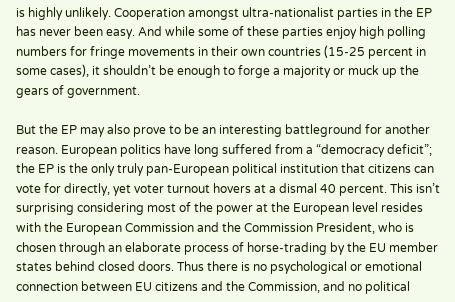is highly unlikely. Cooperation amongst ultra-nationalist parties in the EP has never been easy. And while some of these parties enjoy high polling numbers for fringe movements in their own countries (15-25 percent in some cases), it shouldn’t be enough to forge a majority or muck up the gears of government.

But the EP may also prove to be an interesting battleground for another reason. European politics have long suffered from a “democracy deficit”; the EP is the only truly pan-European political institution that citizens can vote for directly, yet voter turnout hovers at a dismal 40 percent. This isn’t surprising considering most of the power at the European level resides with the European Commission and the Commission President, who is chosen through an elaborate process of horse-trading by the EU member states behind closed doors. Thus there is no psychological or emotional connection between EU citizens and the Commission, and no political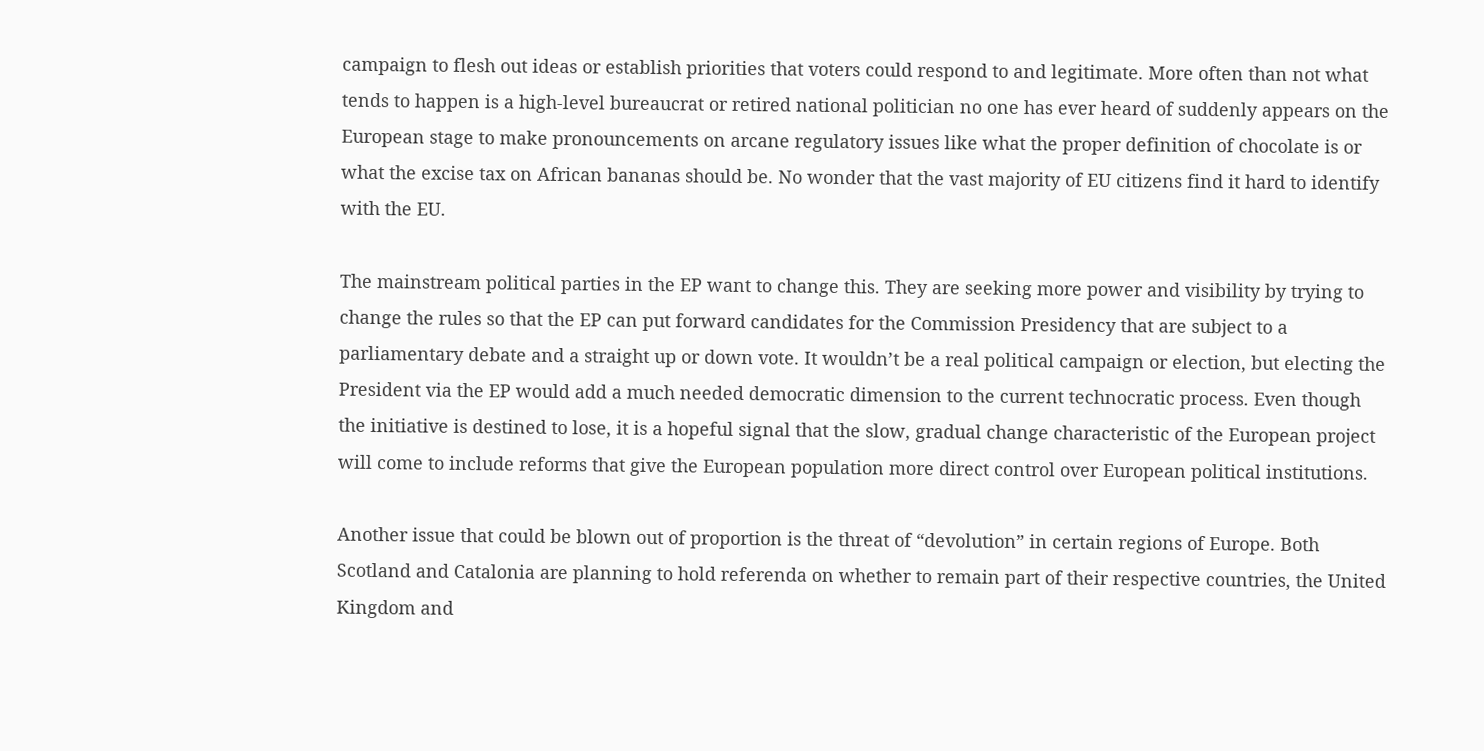campaign to flesh out ideas or establish priorities that voters could respond to and legitimate. More often than not what tends to happen is a high-level bureaucrat or retired national politician no one has ever heard of suddenly appears on the European stage to make pronouncements on arcane regulatory issues like what the proper definition of chocolate is or what the excise tax on African bananas should be. No wonder that the vast majority of EU citizens find it hard to identify with the EU.

The mainstream political parties in the EP want to change this. They are seeking more power and visibility by trying to change the rules so that the EP can put forward candidates for the Commission Presidency that are subject to a parliamentary debate and a straight up or down vote. It wouldn’t be a real political campaign or election, but electing the President via the EP would add a much needed democratic dimension to the current technocratic process. Even though the initiative is destined to lose, it is a hopeful signal that the slow, gradual change characteristic of the European project will come to include reforms that give the European population more direct control over European political institutions.

Another issue that could be blown out of proportion is the threat of “devolution” in certain regions of Europe. Both Scotland and Catalonia are planning to hold referenda on whether to remain part of their respective countries, the United Kingdom and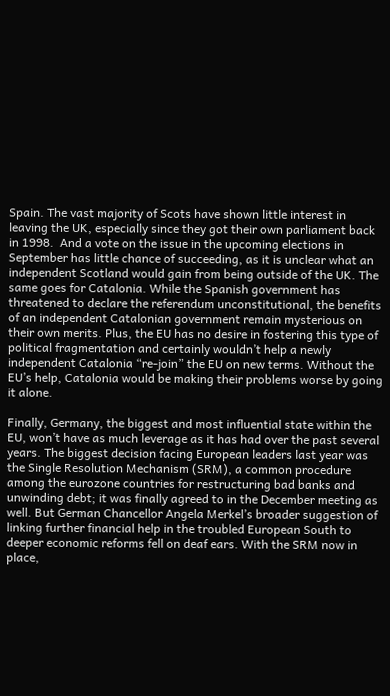Spain. The vast majority of Scots have shown little interest in leaving the UK, especially since they got their own parliament back in 1998.  And a vote on the issue in the upcoming elections in September has little chance of succeeding, as it is unclear what an independent Scotland would gain from being outside of the UK. The same goes for Catalonia. While the Spanish government has threatened to declare the referendum unconstitutional, the benefits of an independent Catalonian government remain mysterious on their own merits. Plus, the EU has no desire in fostering this type of political fragmentation and certainly wouldn’t help a newly independent Catalonia “re-join” the EU on new terms. Without the EU’s help, Catalonia would be making their problems worse by going it alone.

Finally, Germany, the biggest and most influential state within the EU, won’t have as much leverage as it has had over the past several years. The biggest decision facing European leaders last year was the Single Resolution Mechanism (SRM), a common procedure among the eurozone countries for restructuring bad banks and unwinding debt; it was finally agreed to in the December meeting as well. But German Chancellor Angela Merkel’s broader suggestion of linking further financial help in the troubled European South to deeper economic reforms fell on deaf ears. With the SRM now in place,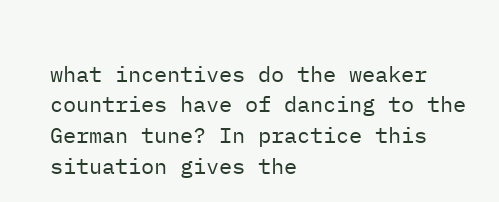what incentives do the weaker countries have of dancing to the German tune? In practice this situation gives the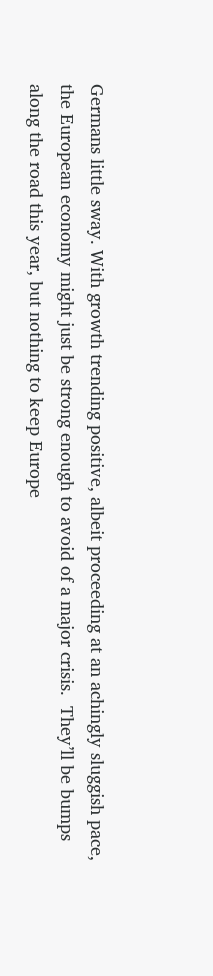Germans little sway. With growth trending positive, albeit proceeding at an achingly sluggish pace, the European economy might just be strong enough to avoid of a major crisis.  They’ll be bumps along the road this year, but nothing to keep Europe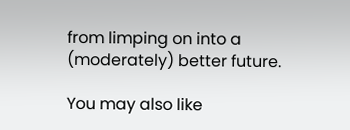from limping on into a (moderately) better future.

You may also like